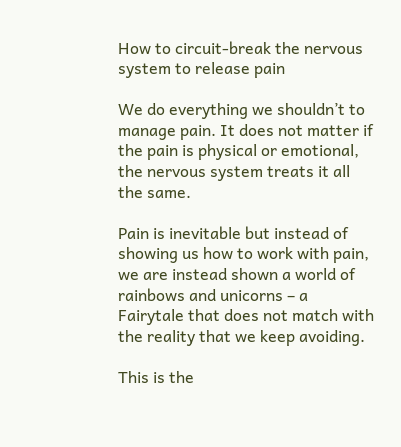How to circuit-break the nervous system to release pain

We do everything we shouldn’t to manage pain. It does not matter if the pain is physical or emotional, the nervous system treats it all the same.

Pain is inevitable but instead of showing us how to work with pain, we are instead shown a world of rainbows and unicorns – a Fairytale that does not match with the reality that we keep avoiding.

This is the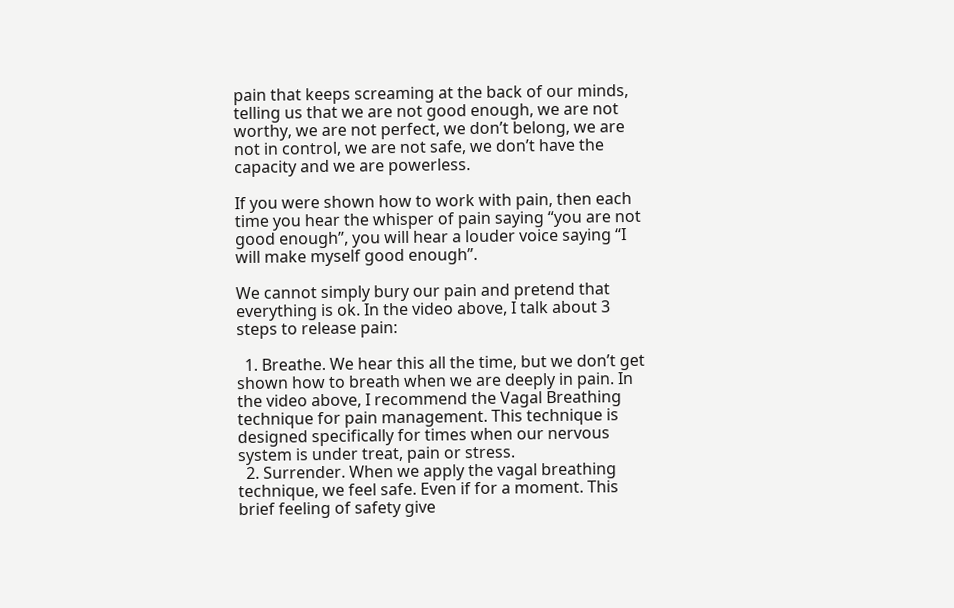pain that keeps screaming at the back of our minds, telling us that we are not good enough, we are not worthy, we are not perfect, we don’t belong, we are not in control, we are not safe, we don’t have the capacity and we are powerless.

If you were shown how to work with pain, then each time you hear the whisper of pain saying “you are not good enough”, you will hear a louder voice saying “I will make myself good enough”.

We cannot simply bury our pain and pretend that everything is ok. In the video above, I talk about 3 steps to release pain:

  1. Breathe. We hear this all the time, but we don’t get shown how to breath when we are deeply in pain. In the video above, I recommend the Vagal Breathing technique for pain management. This technique is designed specifically for times when our nervous system is under treat, pain or stress.
  2. Surrender. When we apply the vagal breathing technique, we feel safe. Even if for a moment. This brief feeling of safety give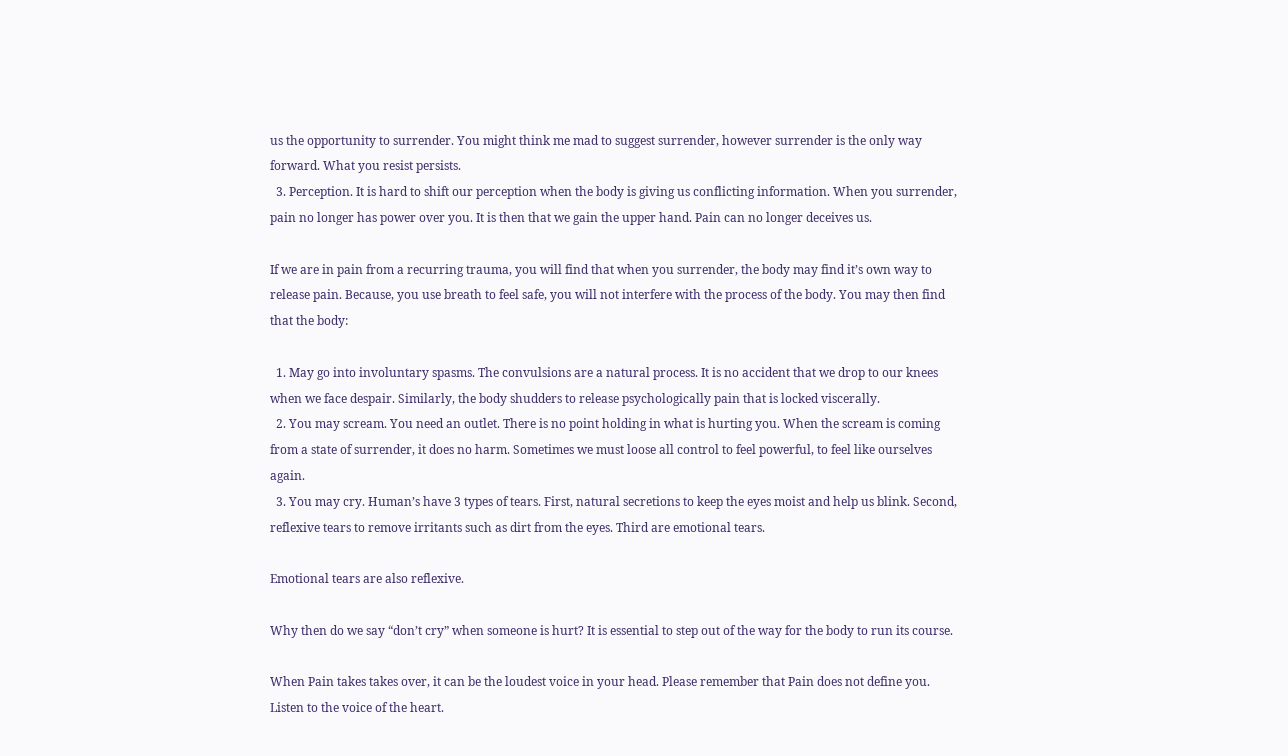us the opportunity to surrender. You might think me mad to suggest surrender, however surrender is the only way forward. What you resist persists.
  3. Perception. It is hard to shift our perception when the body is giving us conflicting information. When you surrender, pain no longer has power over you. It is then that we gain the upper hand. Pain can no longer deceives us.

If we are in pain from a recurring trauma, you will find that when you surrender, the body may find it’s own way to release pain. Because, you use breath to feel safe, you will not interfere with the process of the body. You may then find that the body:

  1. May go into involuntary spasms. The convulsions are a natural process. It is no accident that we drop to our knees when we face despair. Similarly, the body shudders to release psychologically pain that is locked viscerally.
  2. You may scream. You need an outlet. There is no point holding in what is hurting you. When the scream is coming from a state of surrender, it does no harm. Sometimes we must loose all control to feel powerful, to feel like ourselves again.
  3. You may cry. Human’s have 3 types of tears. First, natural secretions to keep the eyes moist and help us blink. Second, reflexive tears to remove irritants such as dirt from the eyes. Third are emotional tears.

Emotional tears are also reflexive.

Why then do we say “don’t cry” when someone is hurt? It is essential to step out of the way for the body to run its course.

When Pain takes takes over, it can be the loudest voice in your head. Please remember that Pain does not define you. Listen to the voice of the heart.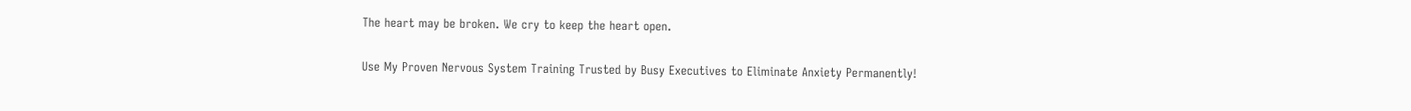The heart may be broken. We cry to keep the heart open.

Use My Proven Nervous System Training Trusted by Busy Executives to Eliminate Anxiety Permanently!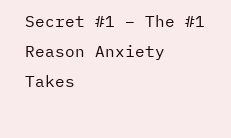Secret #1 – The #1 Reason Anxiety Takes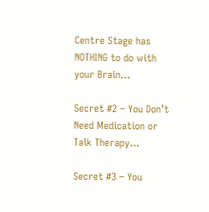Centre Stage has NOTHING to do with your Brain…

Secret #2 – You Don’t Need Medication or Talk Therapy…

Secret #3 – You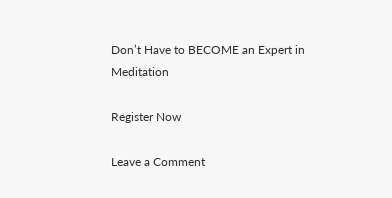Don’t Have to BECOME an Expert in Meditation

Register Now

Leave a Comment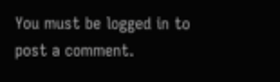You must be logged in to post a comment.